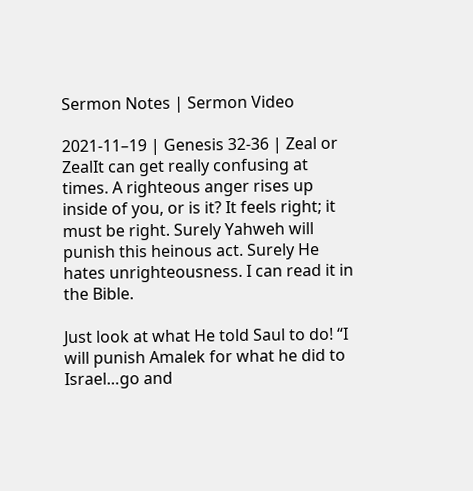Sermon Notes | Sermon Video

2021-11–19 | Genesis 32-36 | Zeal or ZealIt can get really confusing at times. A righteous anger rises up inside of you, or is it? It feels right; it must be right. Surely Yahweh will punish this heinous act. Surely He hates unrighteousness. I can read it in the Bible.

Just look at what He told Saul to do! “I will punish Amalek for what he did to Israel…go and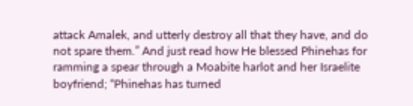attack Amalek, and utterly destroy all that they have, and do not spare them.” And just read how He blessed Phinehas for ramming a spear through a Moabite harlot and her Israelite boyfriend; “Phinehas has turned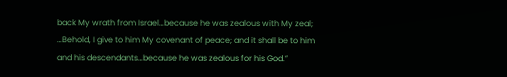back My wrath from Israel…because he was zealous with My zeal; …Behold, I give to him My covenant of peace; and it shall be to him and his descendants…because he was zealous for his God.”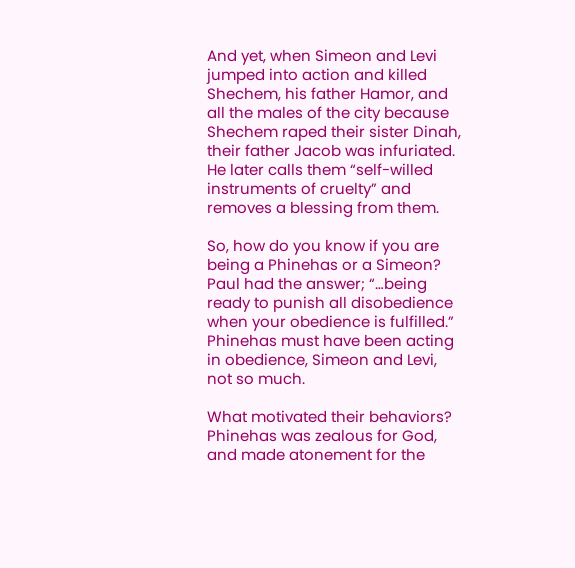And yet, when Simeon and Levi jumped into action and killed Shechem, his father Hamor, and all the males of the city because Shechem raped their sister Dinah, their father Jacob was infuriated. He later calls them “self-willed instruments of cruelty” and removes a blessing from them.

So, how do you know if you are being a Phinehas or a Simeon? Paul had the answer; “…being ready to punish all disobedience when your obedience is fulfilled.” Phinehas must have been acting in obedience, Simeon and Levi, not so much.

What motivated their behaviors? Phinehas was zealous for God, and made atonement for the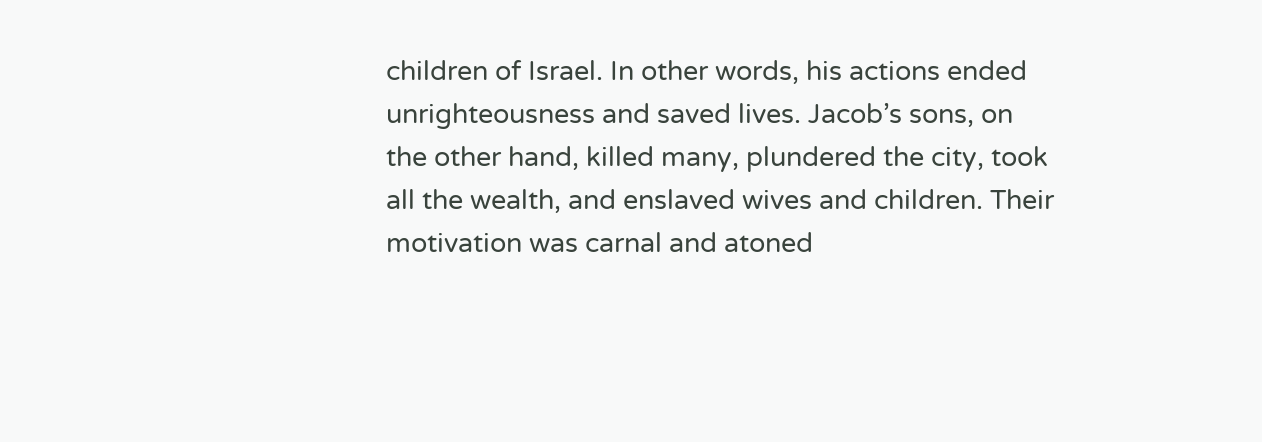children of Israel. In other words, his actions ended unrighteousness and saved lives. Jacob’s sons, on the other hand, killed many, plundered the city, took all the wealth, and enslaved wives and children. Their motivation was carnal and atoned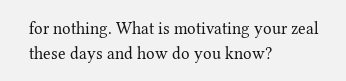for nothing. What is motivating your zeal these days and how do you know?